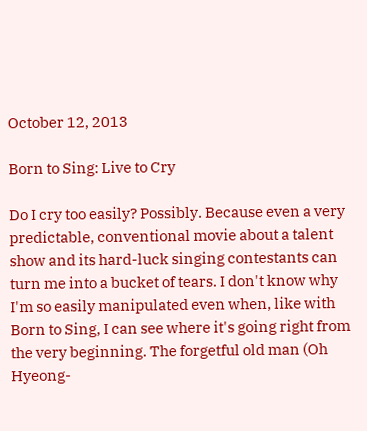October 12, 2013

Born to Sing: Live to Cry

Do I cry too easily? Possibly. Because even a very predictable, conventional movie about a talent show and its hard-luck singing contestants can turn me into a bucket of tears. I don't know why I'm so easily manipulated even when, like with Born to Sing, I can see where it's going right from the very beginning. The forgetful old man (Oh Hyeong-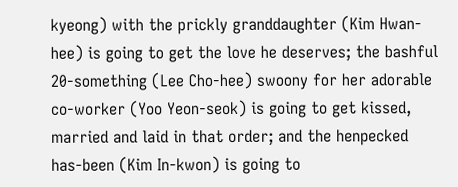kyeong) with the prickly granddaughter (Kim Hwan-hee) is going to get the love he deserves; the bashful 20-something (Lee Cho-hee) swoony for her adorable co-worker (Yoo Yeon-seok) is going to get kissed, married and laid in that order; and the henpecked has-been (Kim In-kwon) is going to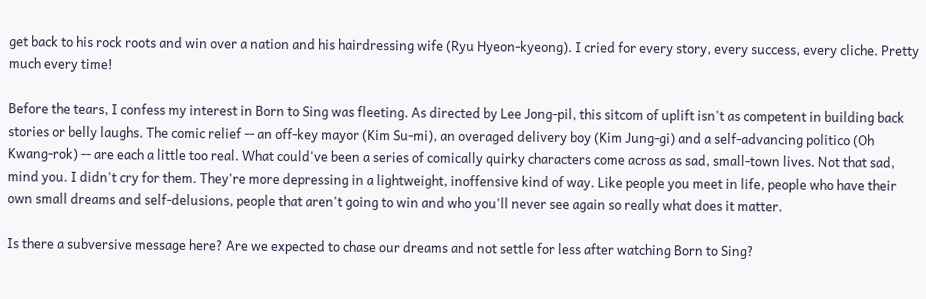get back to his rock roots and win over a nation and his hairdressing wife (Ryu Hyeon-kyeong). I cried for every story, every success, every cliche. Pretty much every time!

Before the tears, I confess my interest in Born to Sing was fleeting. As directed by Lee Jong-pil, this sitcom of uplift isn't as competent in building back stories or belly laughs. The comic relief -- an off-key mayor (Kim Su-mi), an overaged delivery boy (Kim Jung-gi) and a self-advancing politico (Oh Kwang-rok) -- are each a little too real. What could've been a series of comically quirky characters come across as sad, small-town lives. Not that sad, mind you. I didn't cry for them. They're more depressing in a lightweight, inoffensive kind of way. Like people you meet in life, people who have their own small dreams and self-delusions, people that aren't going to win and who you'll never see again so really what does it matter.

Is there a subversive message here? Are we expected to chase our dreams and not settle for less after watching Born to Sing?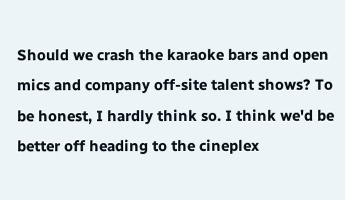Should we crash the karaoke bars and open mics and company off-site talent shows? To be honest, I hardly think so. I think we'd be better off heading to the cineplex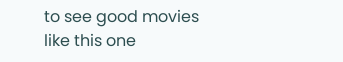to see good movies like this one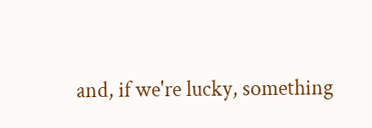and, if we're lucky, something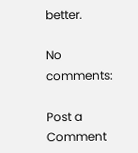better.

No comments:

Post a Comment